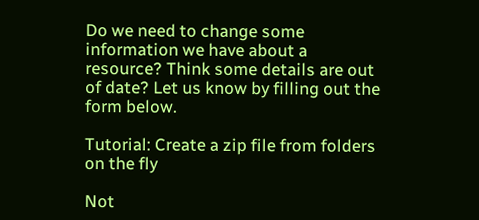Do we need to change some information we have about a resource? Think some details are out of date? Let us know by filling out the form below.

Tutorial: Create a zip file from folders on the fly

Not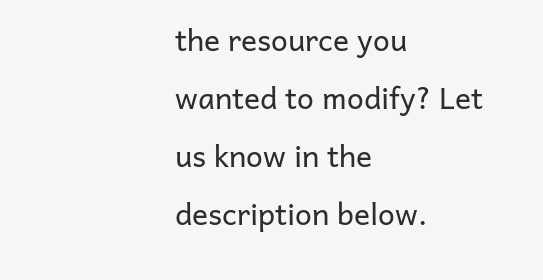the resource you wanted to modify? Let us know in the description below.